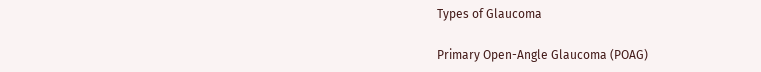Types of Glaucoma

Primary Open-Angle Glaucoma (POAG)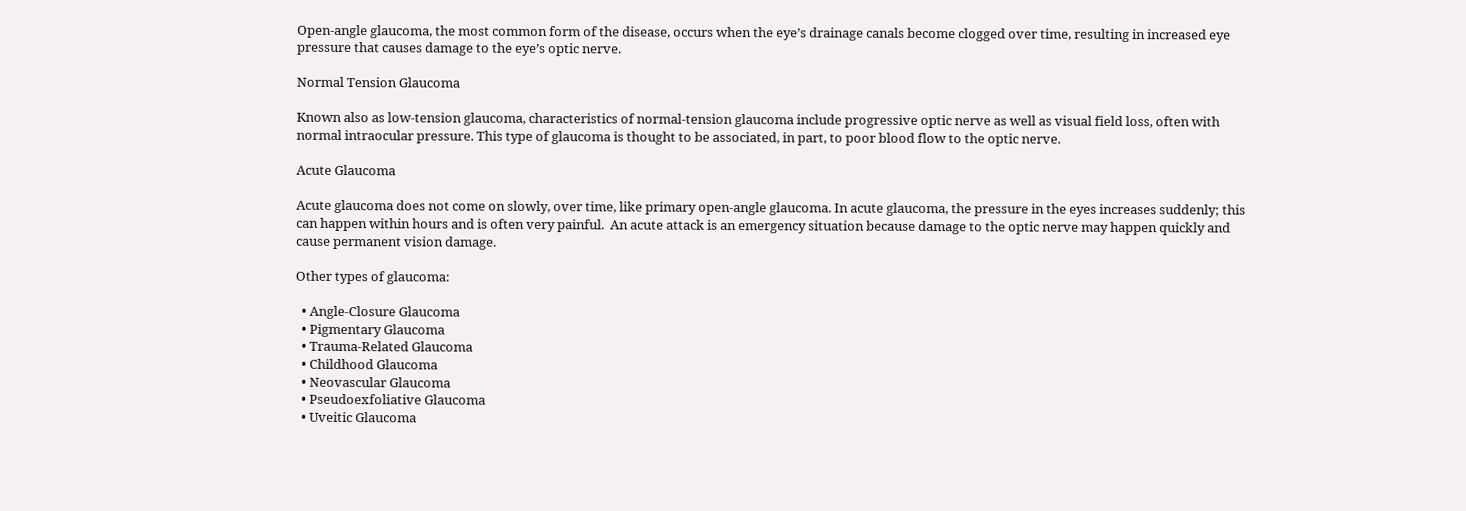Open-angle glaucoma, the most common form of the disease, occurs when the eye’s drainage canals become clogged over time, resulting in increased eye pressure that causes damage to the eye’s optic nerve.

Normal Tension Glaucoma

Known also as low-tension glaucoma, characteristics of normal-tension glaucoma include progressive optic nerve as well as visual field loss, often with normal intraocular pressure. This type of glaucoma is thought to be associated, in part, to poor blood flow to the optic nerve.

Acute Glaucoma

Acute glaucoma does not come on slowly, over time, like primary open-angle glaucoma. In acute glaucoma, the pressure in the eyes increases suddenly; this can happen within hours and is often very painful.  An acute attack is an emergency situation because damage to the optic nerve may happen quickly and cause permanent vision damage.

Other types of glaucoma:

  • Angle-Closure Glaucoma
  • Pigmentary Glaucoma
  • Trauma-Related Glaucoma
  • Childhood Glaucoma
  • Neovascular Glaucoma
  • Pseudoexfoliative Glaucoma
  • Uveitic Glaucoma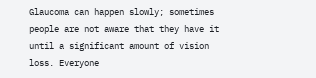Glaucoma can happen slowly; sometimes people are not aware that they have it until a significant amount of vision loss. Everyone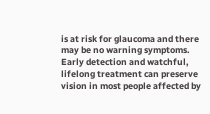is at risk for glaucoma and there may be no warning symptoms. Early detection and watchful, lifelong treatment can preserve vision in most people affected by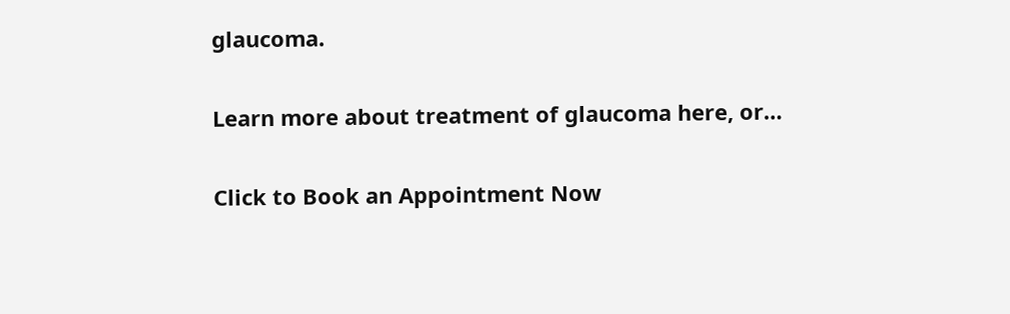glaucoma.

Learn more about treatment of glaucoma here, or…

Click to Book an Appointment Now